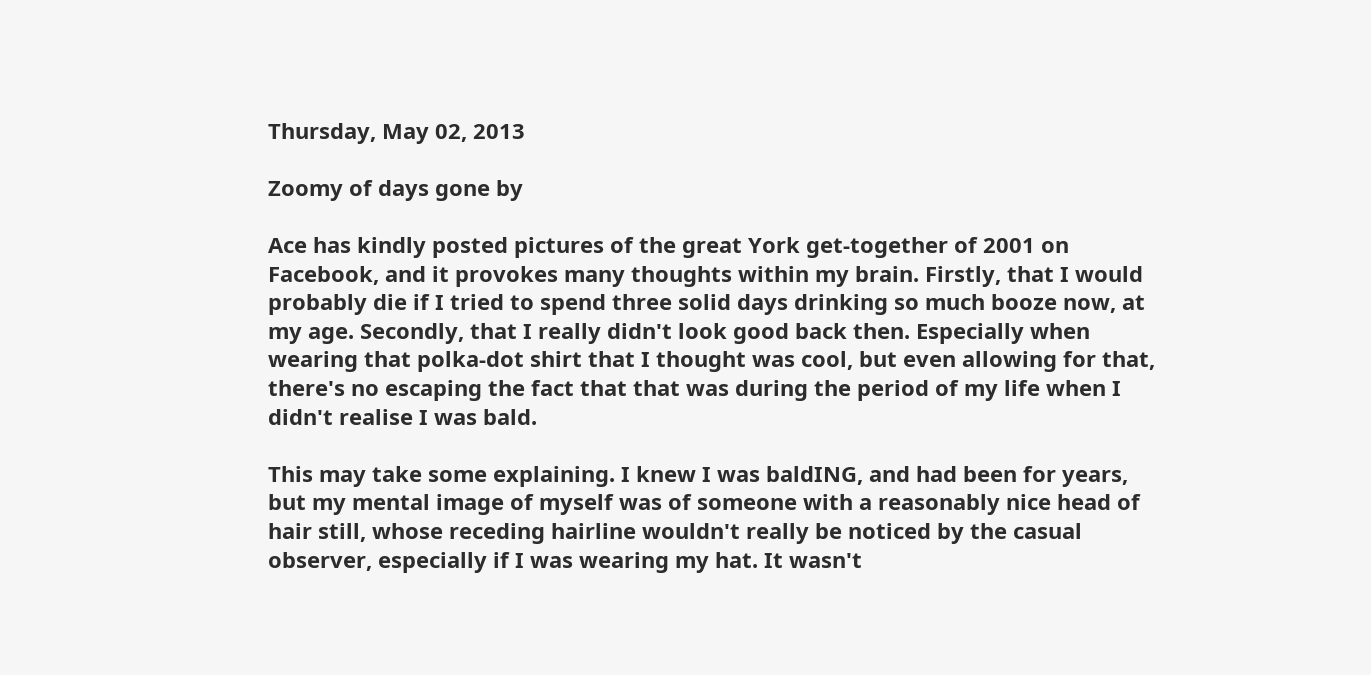Thursday, May 02, 2013

Zoomy of days gone by

Ace has kindly posted pictures of the great York get-together of 2001 on Facebook, and it provokes many thoughts within my brain. Firstly, that I would probably die if I tried to spend three solid days drinking so much booze now, at my age. Secondly, that I really didn't look good back then. Especially when wearing that polka-dot shirt that I thought was cool, but even allowing for that, there's no escaping the fact that that was during the period of my life when I didn't realise I was bald.

This may take some explaining. I knew I was baldING, and had been for years, but my mental image of myself was of someone with a reasonably nice head of hair still, whose receding hairline wouldn't really be noticed by the casual observer, especially if I was wearing my hat. It wasn't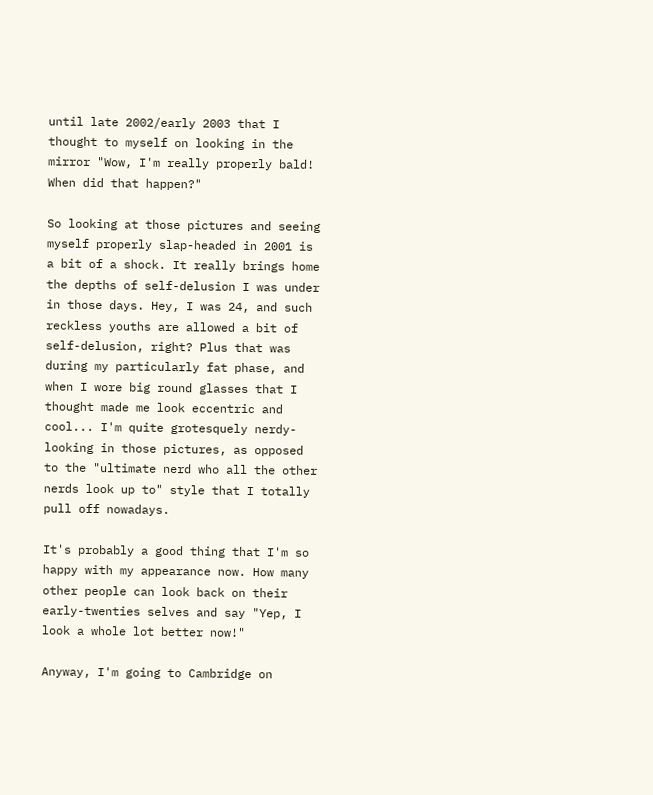until late 2002/early 2003 that I thought to myself on looking in the mirror "Wow, I'm really properly bald! When did that happen?"

So looking at those pictures and seeing myself properly slap-headed in 2001 is a bit of a shock. It really brings home the depths of self-delusion I was under in those days. Hey, I was 24, and such reckless youths are allowed a bit of self-delusion, right? Plus that was during my particularly fat phase, and when I wore big round glasses that I thought made me look eccentric and cool... I'm quite grotesquely nerdy-looking in those pictures, as opposed to the "ultimate nerd who all the other nerds look up to" style that I totally pull off nowadays.

It's probably a good thing that I'm so happy with my appearance now. How many other people can look back on their early-twenties selves and say "Yep, I look a whole lot better now!"

Anyway, I'm going to Cambridge on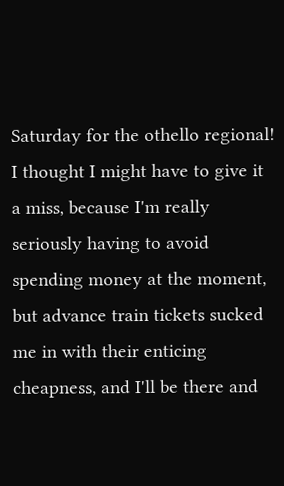Saturday for the othello regional! I thought I might have to give it a miss, because I'm really seriously having to avoid spending money at the moment, but advance train tickets sucked me in with their enticing cheapness, and I'll be there and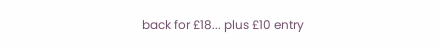back for £18... plus £10 entry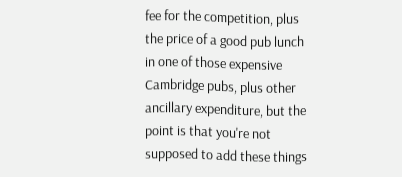fee for the competition, plus the price of a good pub lunch in one of those expensive Cambridge pubs, plus other ancillary expenditure, but the point is that you're not supposed to add these things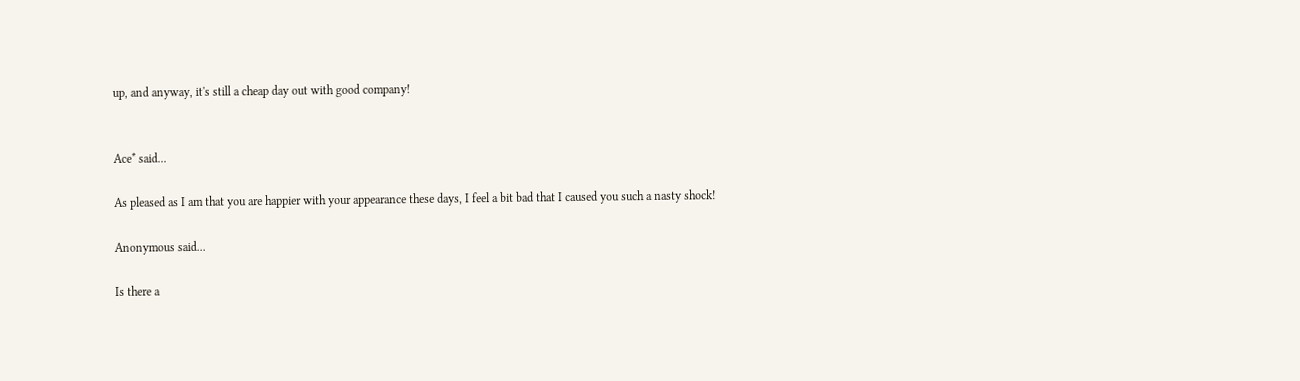up, and anyway, it's still a cheap day out with good company!


Ace* said...

As pleased as I am that you are happier with your appearance these days, I feel a bit bad that I caused you such a nasty shock!

Anonymous said...

Is there a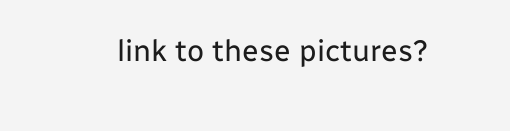link to these pictures?